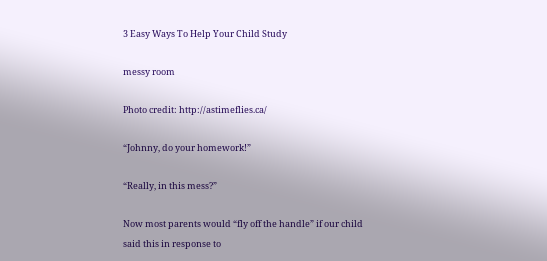3 Easy Ways To Help Your Child Study

messy room

Photo credit: http://astimeflies.ca/

“Johnny, do your homework!”

“Really, in this mess?”

Now most parents would “fly off the handle” if our child said this in response to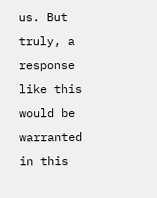us. But truly, a response like this would be warranted in this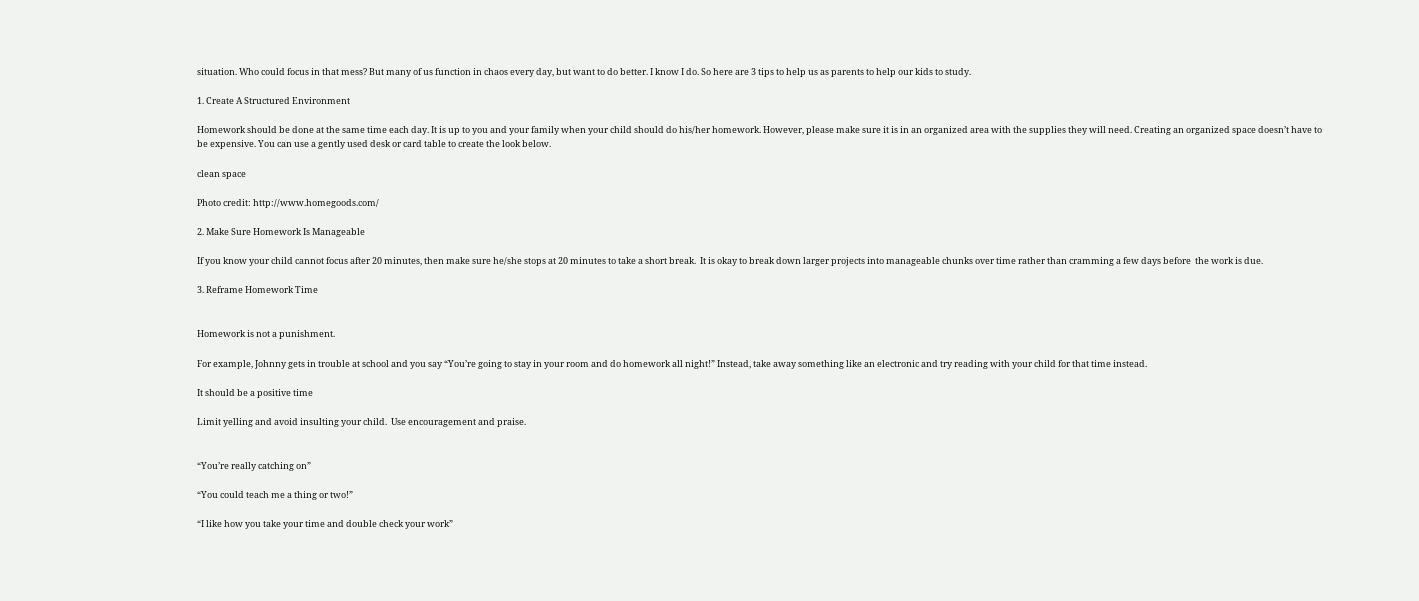situation. Who could focus in that mess? But many of us function in chaos every day, but want to do better. I know I do. So here are 3 tips to help us as parents to help our kids to study.

1. Create A Structured Environment

Homework should be done at the same time each day. It is up to you and your family when your child should do his/her homework. However, please make sure it is in an organized area with the supplies they will need. Creating an organized space doesn’t have to be expensive. You can use a gently used desk or card table to create the look below.

clean space

Photo credit: http://www.homegoods.com/

2. Make Sure Homework Is Manageable

If you know your child cannot focus after 20 minutes, then make sure he/she stops at 20 minutes to take a short break.  It is okay to break down larger projects into manageable chunks over time rather than cramming a few days before  the work is due.

3. Reframe Homework Time


Homework is not a punishment.

For example, Johnny gets in trouble at school and you say “You’re going to stay in your room and do homework all night!” Instead, take away something like an electronic and try reading with your child for that time instead.

It should be a positive time

Limit yelling and avoid insulting your child.  Use encouragement and praise.


“You’re really catching on”

“You could teach me a thing or two!”

“I like how you take your time and double check your work”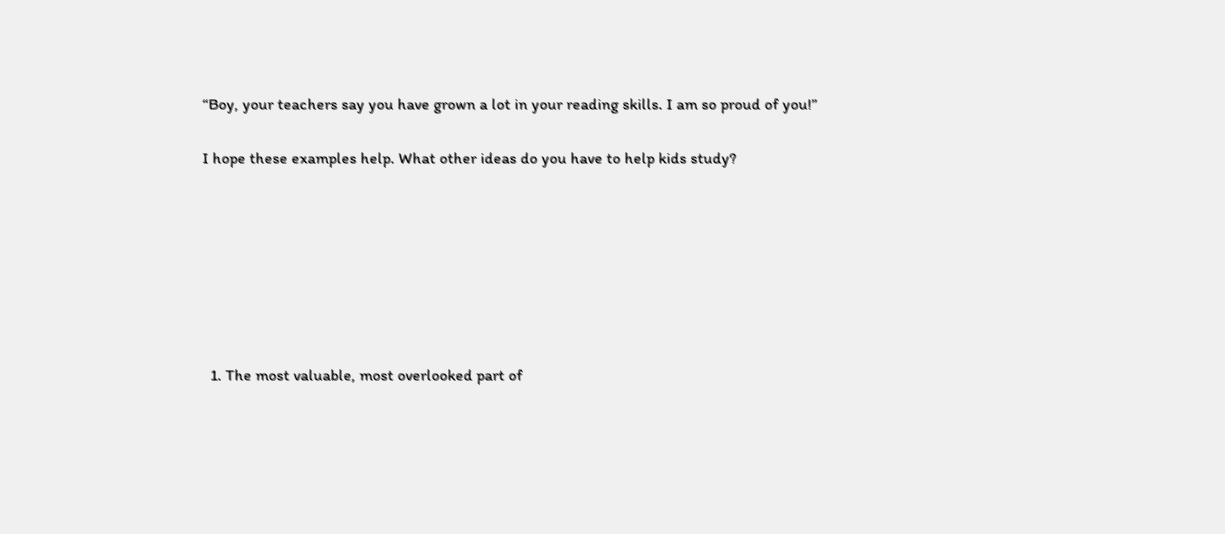“Boy, your teachers say you have grown a lot in your reading skills. I am so proud of you!”

I hope these examples help. What other ideas do you have to help kids study?







  1. The most valuable, most overlooked part of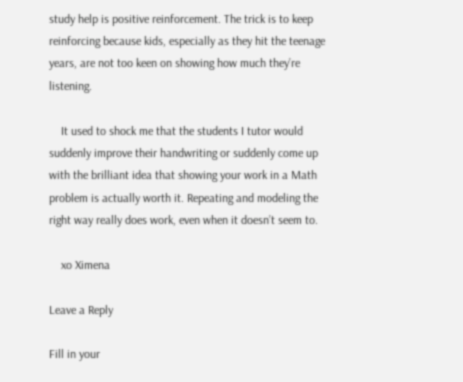study help is positive reinforcement. The trick is to keep reinforcing because kids, especially as they hit the teenage years, are not too keen on showing how much they’re listening.

    It used to shock me that the students I tutor would suddenly improve their handwriting or suddenly come up with the brilliant idea that showing your work in a Math problem is actually worth it. Repeating and modeling the right way really does work, even when it doesn’t seem to.

    xo Ximena

Leave a Reply

Fill in your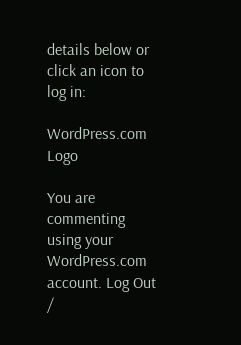details below or click an icon to log in:

WordPress.com Logo

You are commenting using your WordPress.com account. Log Out /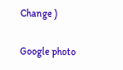Change )

Google photo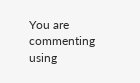You are commenting using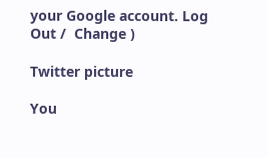your Google account. Log Out /  Change )

Twitter picture

You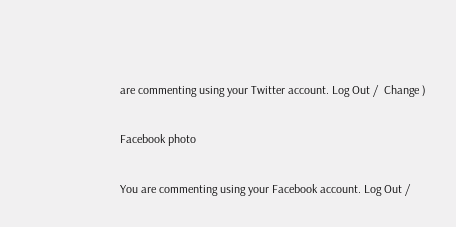are commenting using your Twitter account. Log Out /  Change )

Facebook photo

You are commenting using your Facebook account. Log Out /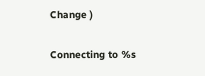Change )

Connecting to %s